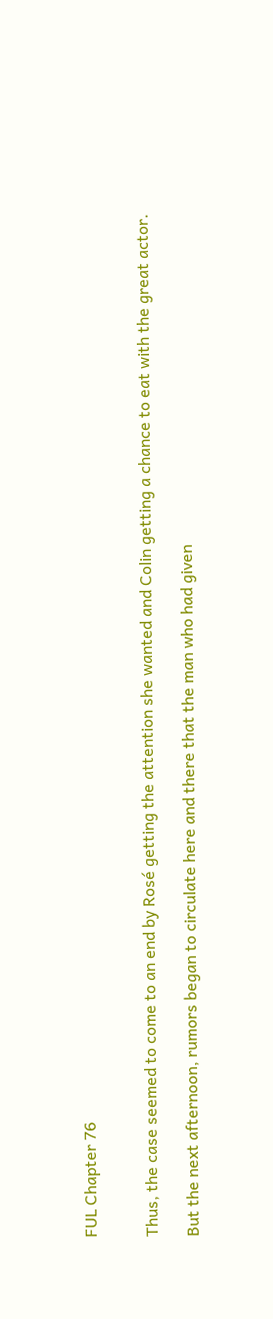FUL Chapter 76


Thus, the case seemed to come to an end by Rosé getting the attention she wanted and Colin getting a chance to eat with the great actor.

But the next afternoon, rumors began to circulate here and there that the man who had given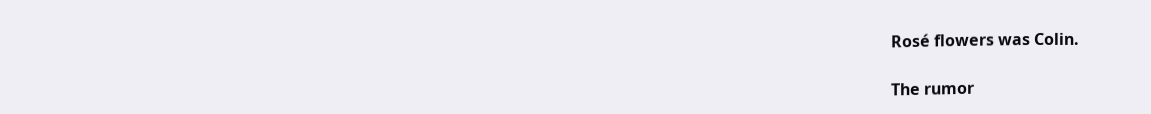Rosé flowers was Colin.

The rumor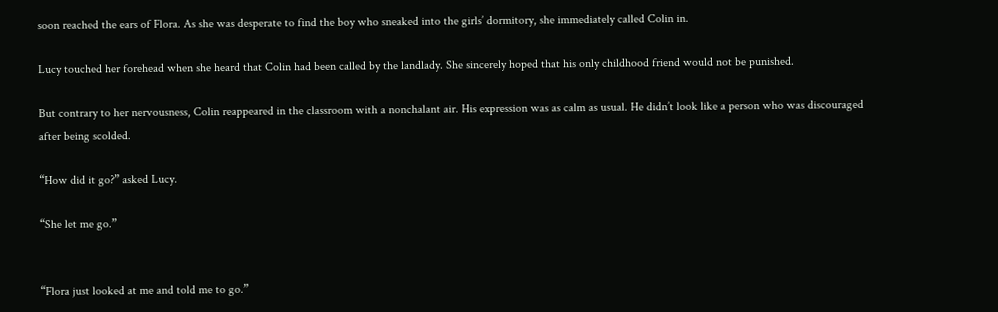soon reached the ears of Flora. As she was desperate to find the boy who sneaked into the girls’ dormitory, she immediately called Colin in.

Lucy touched her forehead when she heard that Colin had been called by the landlady. She sincerely hoped that his only childhood friend would not be punished.

But contrary to her nervousness, Colin reappeared in the classroom with a nonchalant air. His expression was as calm as usual. He didn’t look like a person who was discouraged after being scolded.

“How did it go?” asked Lucy.

“She let me go.”


“Flora just looked at me and told me to go.”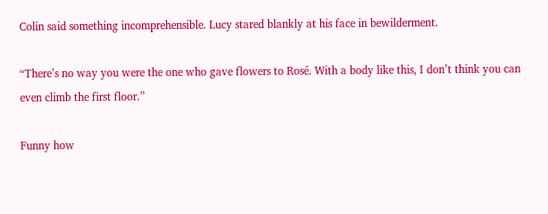Colin said something incomprehensible. Lucy stared blankly at his face in bewilderment.

“There’s no way you were the one who gave flowers to Rosé. With a body like this, I don’t think you can even climb the first floor.”

Funny how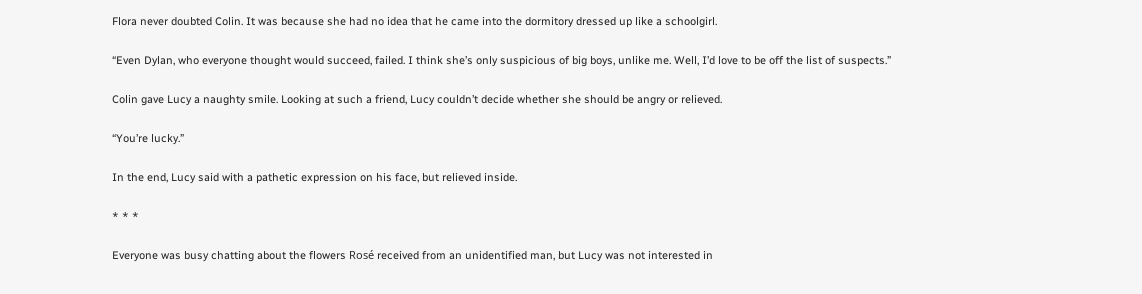Flora never doubted Colin. It was because she had no idea that he came into the dormitory dressed up like a schoolgirl.

“Even Dylan, who everyone thought would succeed, failed. I think she’s only suspicious of big boys, unlike me. Well, I’d love to be off the list of suspects.”

Colin gave Lucy a naughty smile. Looking at such a friend, Lucy couldn’t decide whether she should be angry or relieved.

“You’re lucky.”

In the end, Lucy said with a pathetic expression on his face, but relieved inside.

* * *

Everyone was busy chatting about the flowers Rosé received from an unidentified man, but Lucy was not interested in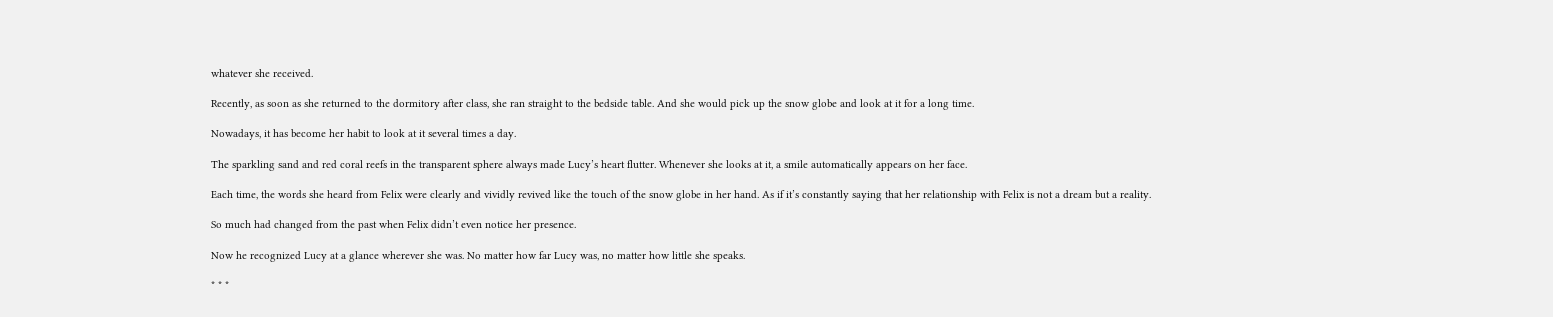whatever she received.

Recently, as soon as she returned to the dormitory after class, she ran straight to the bedside table. And she would pick up the snow globe and look at it for a long time.

Nowadays, it has become her habit to look at it several times a day.

The sparkling sand and red coral reefs in the transparent sphere always made Lucy’s heart flutter. Whenever she looks at it, a smile automatically appears on her face.

Each time, the words she heard from Felix were clearly and vividly revived like the touch of the snow globe in her hand. As if it’s constantly saying that her relationship with Felix is not a dream but a reality.

So much had changed from the past when Felix didn’t even notice her presence.

Now he recognized Lucy at a glance wherever she was. No matter how far Lucy was, no matter how little she speaks.

* * *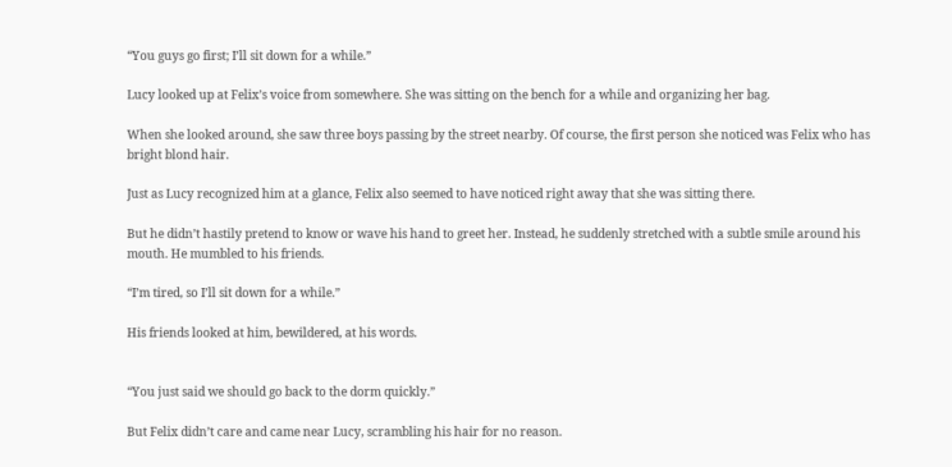“You guys go first; I’ll sit down for a while.”

Lucy looked up at Felix’s voice from somewhere. She was sitting on the bench for a while and organizing her bag.

When she looked around, she saw three boys passing by the street nearby. Of course, the first person she noticed was Felix who has bright blond hair.

Just as Lucy recognized him at a glance, Felix also seemed to have noticed right away that she was sitting there.

But he didn’t hastily pretend to know or wave his hand to greet her. Instead, he suddenly stretched with a subtle smile around his mouth. He mumbled to his friends.

“I’m tired, so I’ll sit down for a while.”

His friends looked at him, bewildered, at his words.


“You just said we should go back to the dorm quickly.”

But Felix didn’t care and came near Lucy, scrambling his hair for no reason.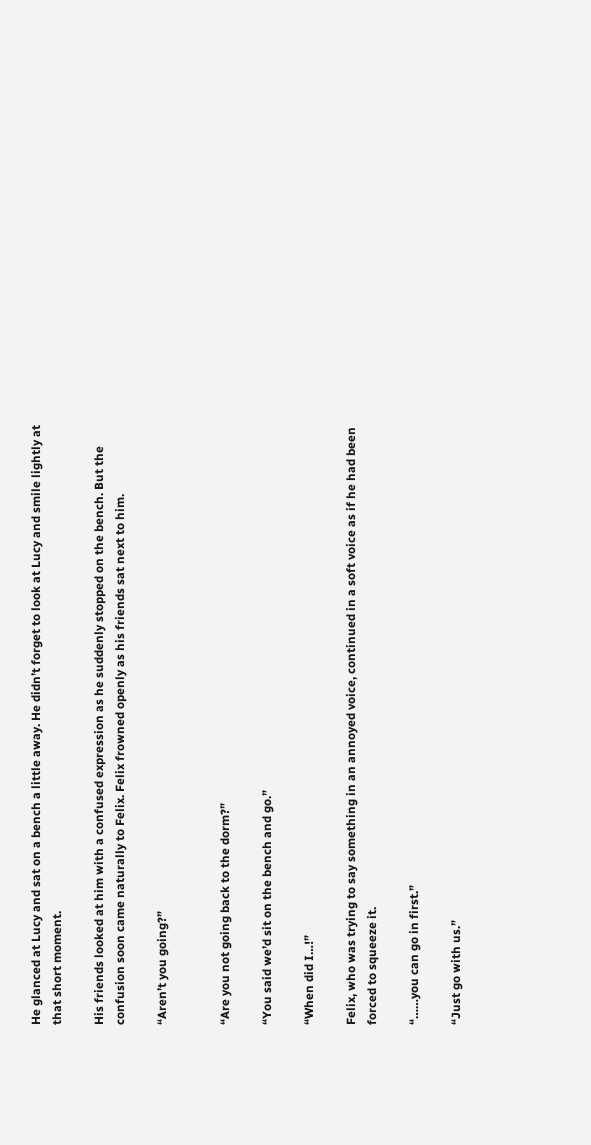He glanced at Lucy and sat on a bench a little away. He didn’t forget to look at Lucy and smile lightly at that short moment.

His friends looked at him with a confused expression as he suddenly stopped on the bench. But the confusion soon came naturally to Felix. Felix frowned openly as his friends sat next to him.

“Aren’t you going?”


“Are you not going back to the dorm?”

“You said we’d sit on the bench and go.”

“When did I…!”

Felix, who was trying to say something in an annoyed voice, continued in a soft voice as if he had been forced to squeeze it.

“……you can go in first.”

“Just go with us.”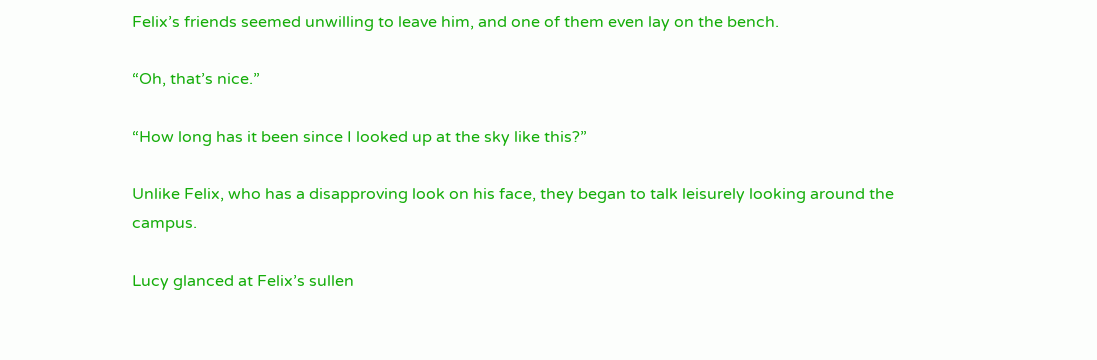Felix’s friends seemed unwilling to leave him, and one of them even lay on the bench.

“Oh, that’s nice.”

“How long has it been since I looked up at the sky like this?”

Unlike Felix, who has a disapproving look on his face, they began to talk leisurely looking around the campus.

Lucy glanced at Felix’s sullen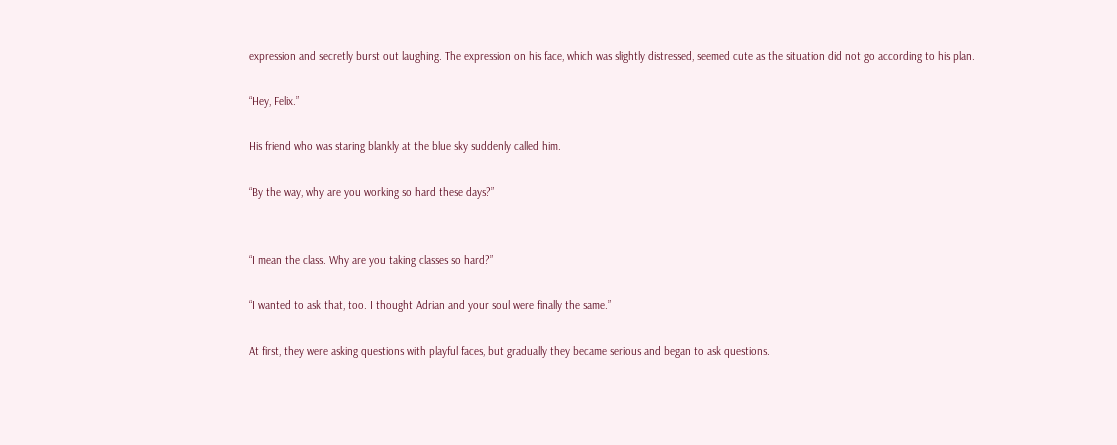expression and secretly burst out laughing. The expression on his face, which was slightly distressed, seemed cute as the situation did not go according to his plan.

“Hey, Felix.”

His friend who was staring blankly at the blue sky suddenly called him.

“By the way, why are you working so hard these days?”


“I mean the class. Why are you taking classes so hard?”

“I wanted to ask that, too. I thought Adrian and your soul were finally the same.”

At first, they were asking questions with playful faces, but gradually they became serious and began to ask questions.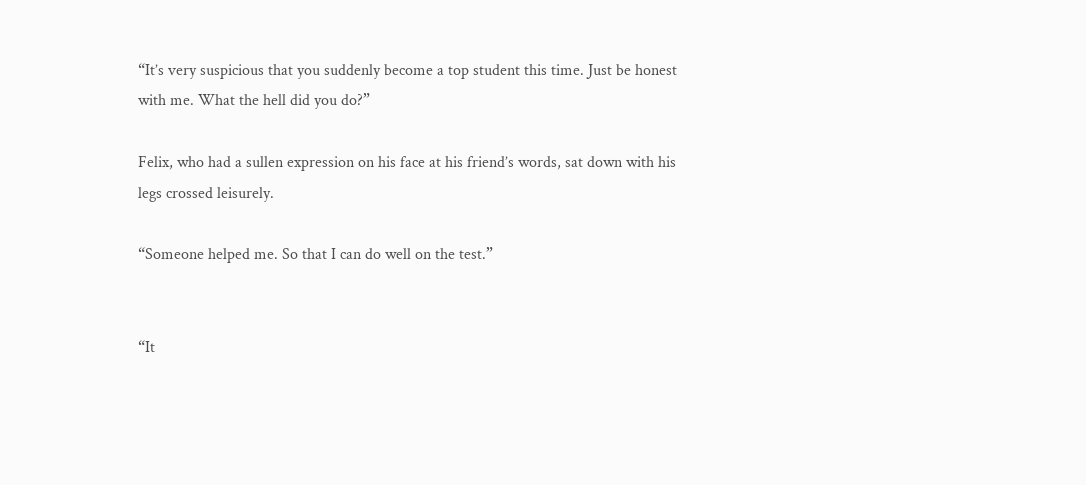“It’s very suspicious that you suddenly become a top student this time. Just be honest with me. What the hell did you do?”

Felix, who had a sullen expression on his face at his friend’s words, sat down with his legs crossed leisurely.

“Someone helped me. So that I can do well on the test.”


“It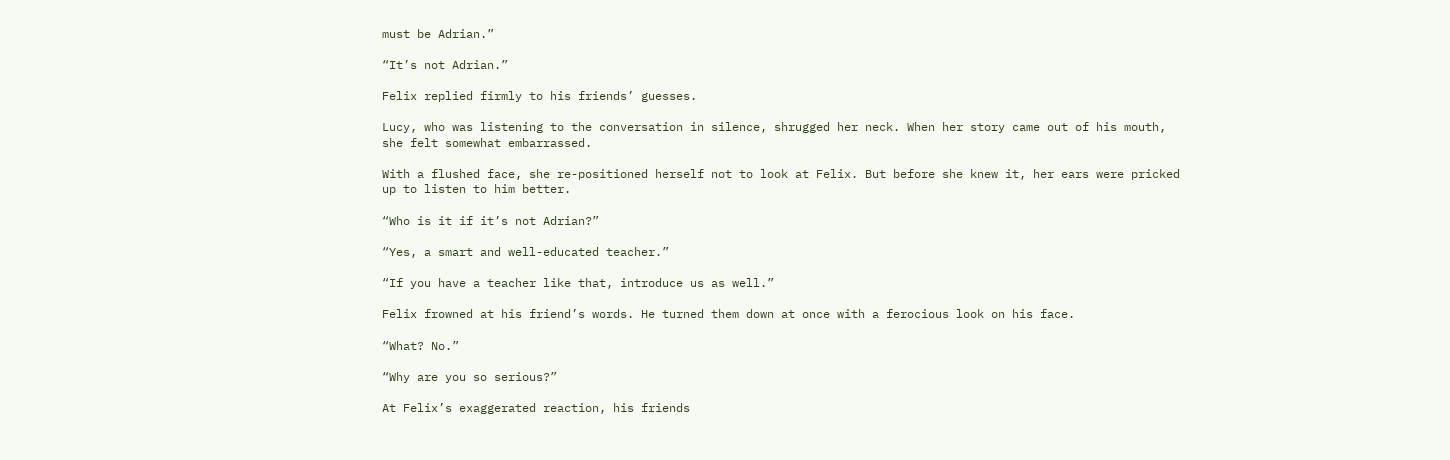must be Adrian.”

“It’s not Adrian.”

Felix replied firmly to his friends’ guesses.

Lucy, who was listening to the conversation in silence, shrugged her neck. When her story came out of his mouth, she felt somewhat embarrassed.

With a flushed face, she re-positioned herself not to look at Felix. But before she knew it, her ears were pricked up to listen to him better.

“Who is it if it’s not Adrian?”

“Yes, a smart and well-educated teacher.”

“If you have a teacher like that, introduce us as well.”

Felix frowned at his friend’s words. He turned them down at once with a ferocious look on his face.

“What? No.”

“Why are you so serious?”

At Felix’s exaggerated reaction, his friends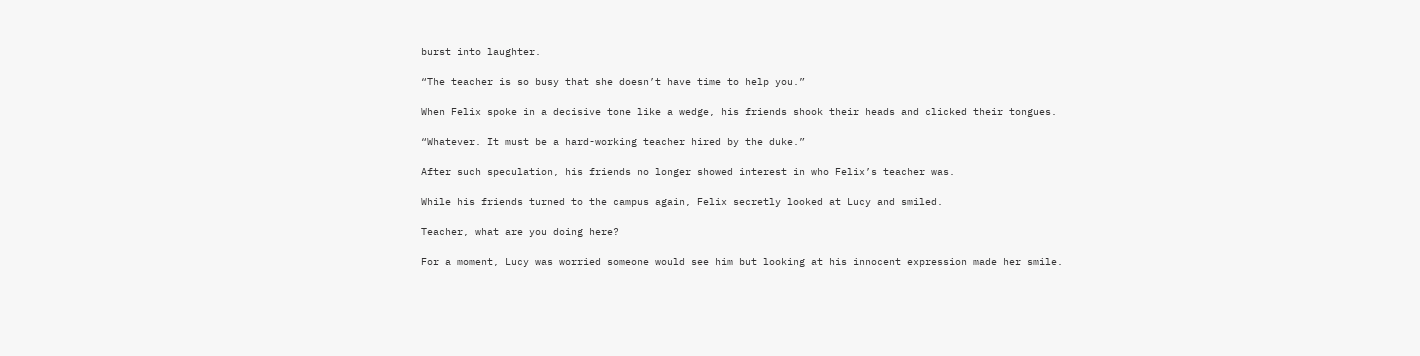burst into laughter.

“The teacher is so busy that she doesn’t have time to help you.”

When Felix spoke in a decisive tone like a wedge, his friends shook their heads and clicked their tongues.

“Whatever. It must be a hard-working teacher hired by the duke.”

After such speculation, his friends no longer showed interest in who Felix’s teacher was.

While his friends turned to the campus again, Felix secretly looked at Lucy and smiled.

Teacher, what are you doing here?

For a moment, Lucy was worried someone would see him but looking at his innocent expression made her smile.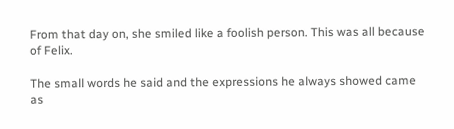From that day on, she smiled like a foolish person. This was all because of Felix.

The small words he said and the expressions he always showed came as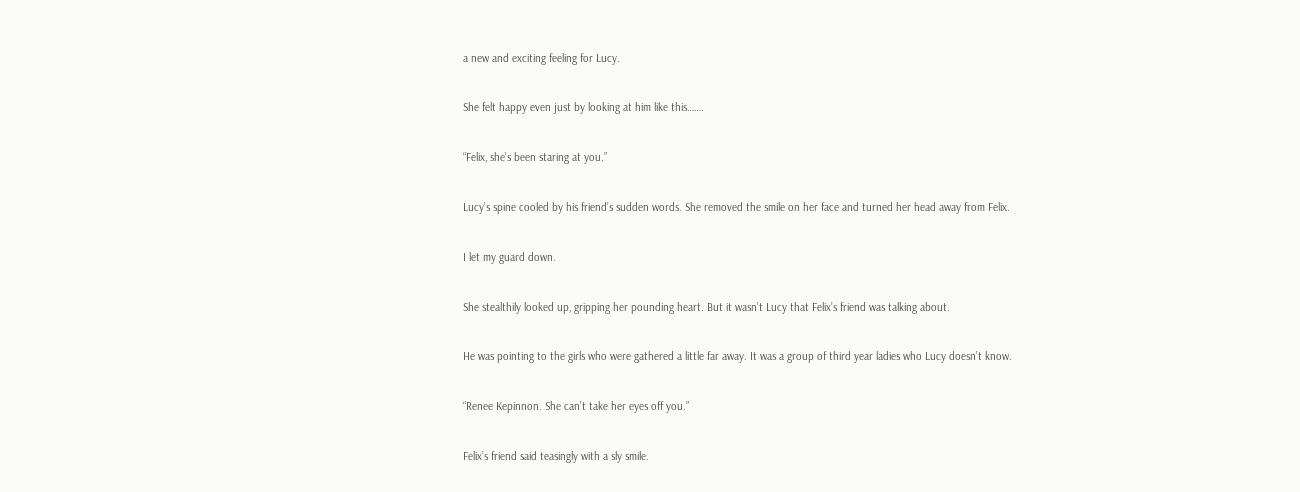a new and exciting feeling for Lucy.

She felt happy even just by looking at him like this…….

“Felix, she’s been staring at you.”

Lucy’s spine cooled by his friend’s sudden words. She removed the smile on her face and turned her head away from Felix.

I let my guard down.

She stealthily looked up, gripping her pounding heart. But it wasn’t Lucy that Felix’s friend was talking about.

He was pointing to the girls who were gathered a little far away. It was a group of third year ladies who Lucy doesn’t know.

“Renee Kepinnon. She can’t take her eyes off you.”

Felix’s friend said teasingly with a sly smile.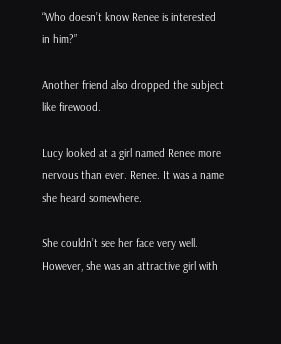“Who doesn’t know Renee is interested in him?”

Another friend also dropped the subject like firewood.

Lucy looked at a girl named Renee more nervous than ever. Renee. It was a name she heard somewhere.

She couldn’t see her face very well. However, she was an attractive girl with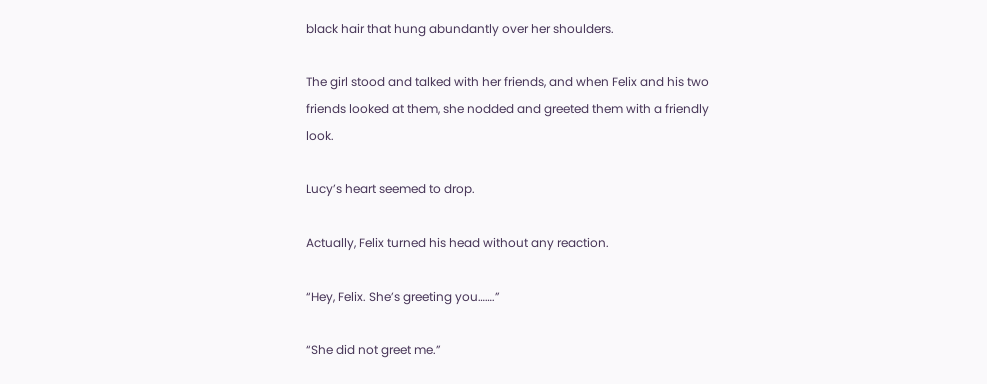black hair that hung abundantly over her shoulders.

The girl stood and talked with her friends, and when Felix and his two friends looked at them, she nodded and greeted them with a friendly look.

Lucy’s heart seemed to drop.

Actually, Felix turned his head without any reaction.

“Hey, Felix. She’s greeting you…….”

“She did not greet me.”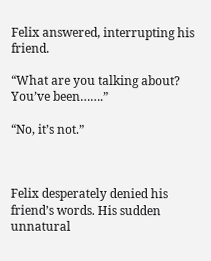Felix answered, interrupting his friend.

“What are you talking about? You’ve been…….”

“No, it’s not.”



Felix desperately denied his friend’s words. His sudden unnatural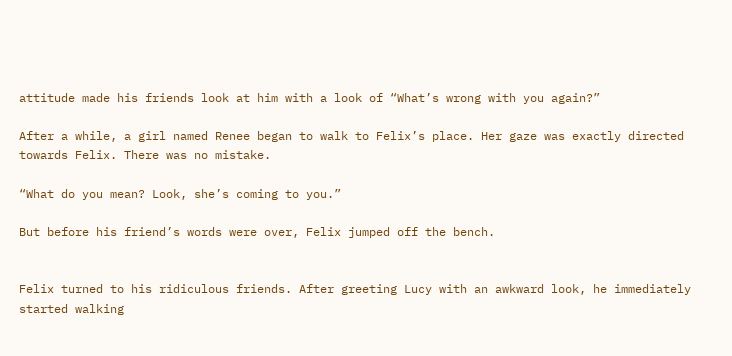attitude made his friends look at him with a look of “What’s wrong with you again?”

After a while, a girl named Renee began to walk to Felix’s place. Her gaze was exactly directed towards Felix. There was no mistake.

“What do you mean? Look, she’s coming to you.”

But before his friend’s words were over, Felix jumped off the bench.


Felix turned to his ridiculous friends. After greeting Lucy with an awkward look, he immediately started walking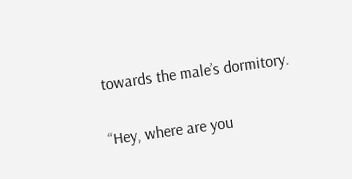towards the male’s dormitory.

“Hey, where are you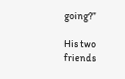going?”

His two friends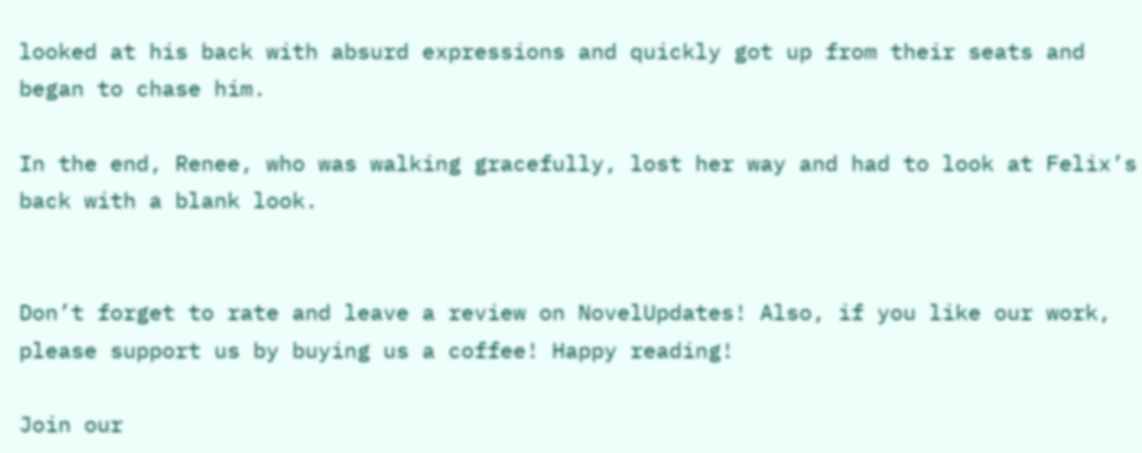looked at his back with absurd expressions and quickly got up from their seats and began to chase him.

In the end, Renee, who was walking gracefully, lost her way and had to look at Felix’s back with a blank look.


Don’t forget to rate and leave a review on NovelUpdates! Also, if you like our work, please support us by buying us a coffee! Happy reading!

Join our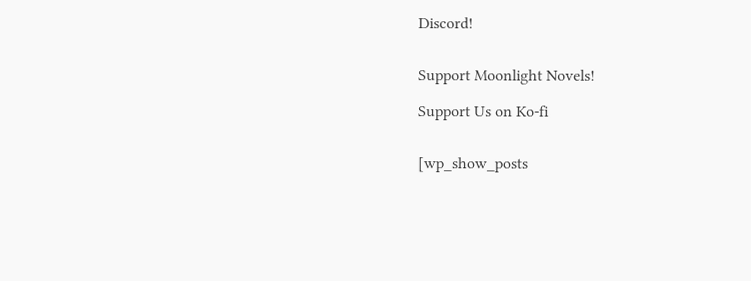Discord!


Support Moonlight Novels!

Support Us on Ko-fi


[wp_show_posts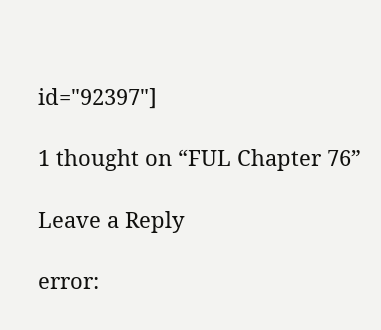id="92397"]

1 thought on “FUL Chapter 76”

Leave a Reply

error: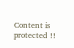Content is protected !!